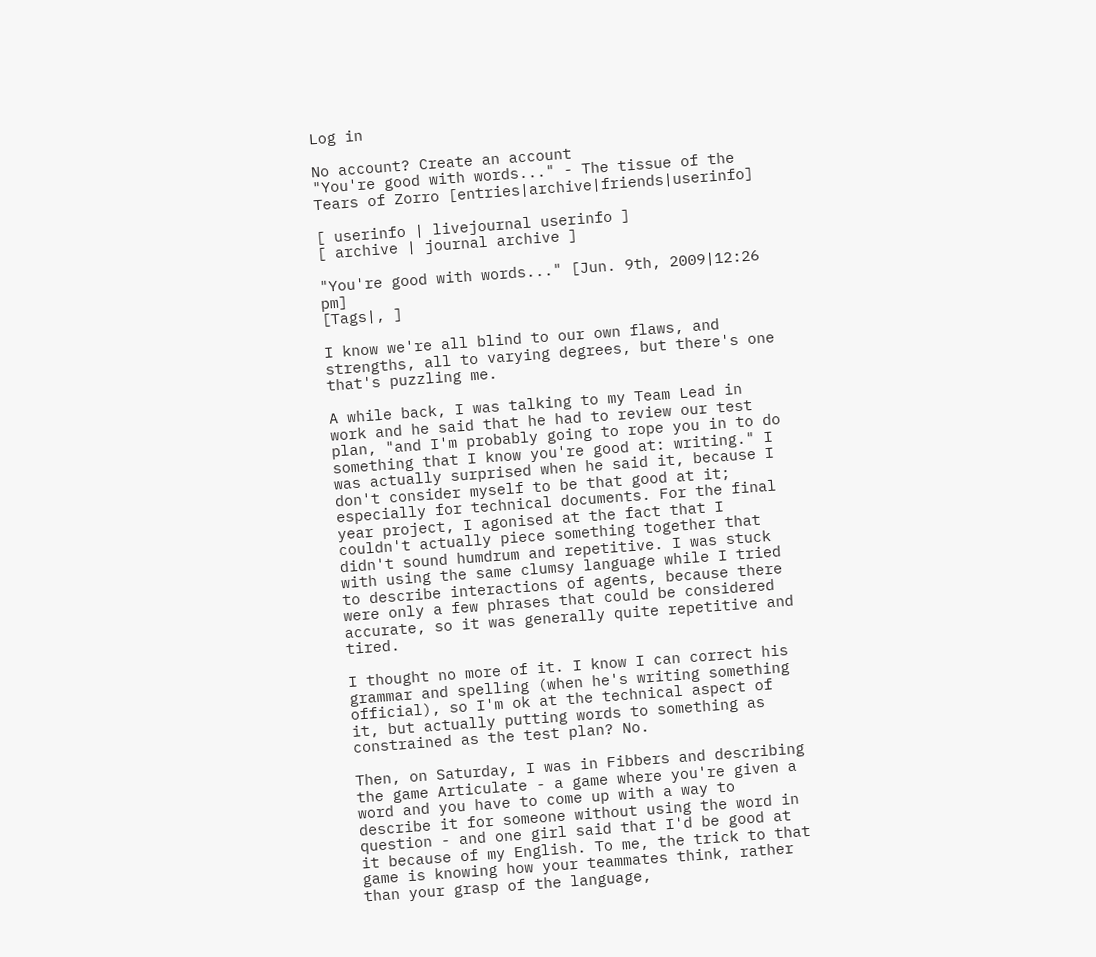Log in

No account? Create an account
"You're good with words..." - The tissue of the Tears of Zorro [entries|archive|friends|userinfo]

[ userinfo | livejournal userinfo ]
[ archive | journal archive ]

"You're good with words..." [Jun. 9th, 2009|12:26 pm]
[Tags|, ]

I know we're all blind to our own flaws, and strengths, all to varying degrees, but there's one that's puzzling me.

A while back, I was talking to my Team Lead in work and he said that he had to review our test plan, "and I'm probably going to rope you in to do something that I know you're good at: writing." I was actually surprised when he said it, because I don't consider myself to be that good at it; especially for technical documents. For the final year project, I agonised at the fact that I couldn't actually piece something together that didn't sound humdrum and repetitive. I was stuck with using the same clumsy language while I tried to describe interactions of agents, because there were only a few phrases that could be considered accurate, so it was generally quite repetitive and tired.

I thought no more of it. I know I can correct his grammar and spelling (when he's writing something official), so I'm ok at the technical aspect of it, but actually putting words to something as constrained as the test plan? No.

Then, on Saturday, I was in Fibbers and describing the game Articulate - a game where you're given a word and you have to come up with a way to describe it for someone without using the word in question - and one girl said that I'd be good at it because of my English. To me, the trick to that game is knowing how your teammates think, rather than your grasp of the language,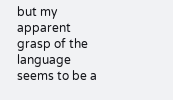but my apparent grasp of the language seems to be a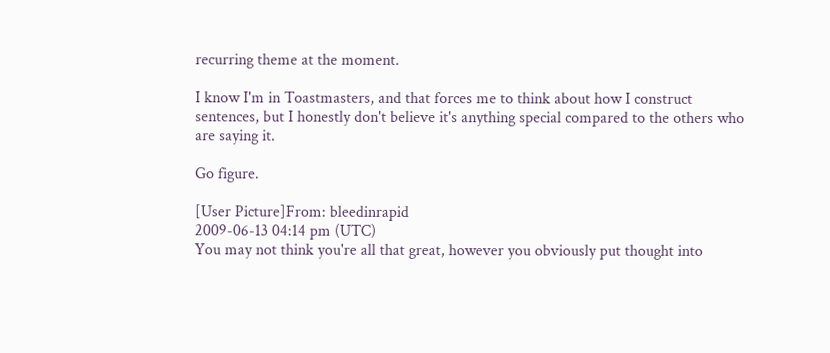recurring theme at the moment.

I know I'm in Toastmasters, and that forces me to think about how I construct sentences, but I honestly don't believe it's anything special compared to the others who are saying it.

Go figure.

[User Picture]From: bleedinrapid
2009-06-13 04:14 pm (UTC)
You may not think you're all that great, however you obviously put thought into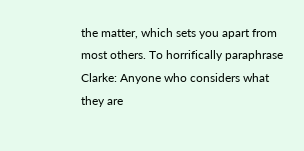the matter, which sets you apart from most others. To horrifically paraphrase Clarke: Anyone who considers what they are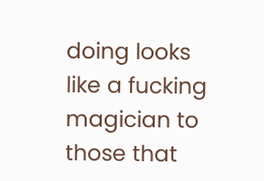doing looks like a fucking magician to those that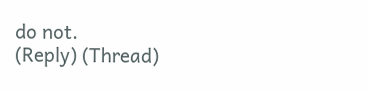do not.
(Reply) (Thread)